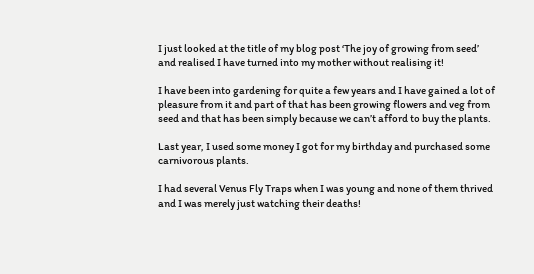I just looked at the title of my blog post ‘The joy of growing from seed’ and realised I have turned into my mother without realising it!

I have been into gardening for quite a few years and I have gained a lot of pleasure from it and part of that has been growing flowers and veg from seed and that has been simply because we can’t afford to buy the plants.

Last year, I used some money I got for my birthday and purchased some carnivorous plants.

I had several Venus Fly Traps when I was young and none of them thrived and I was merely just watching their deaths!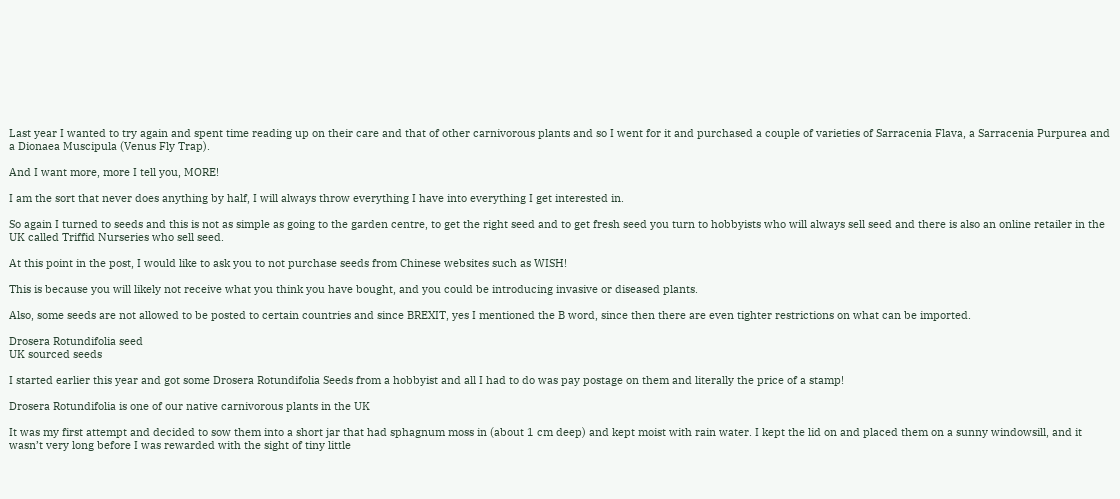Last year I wanted to try again and spent time reading up on their care and that of other carnivorous plants and so I went for it and purchased a couple of varieties of Sarracenia Flava, a Sarracenia Purpurea and a Dionaea Muscipula (Venus Fly Trap).

And I want more, more I tell you, MORE!

I am the sort that never does anything by half, I will always throw everything I have into everything I get interested in.

So again I turned to seeds and this is not as simple as going to the garden centre, to get the right seed and to get fresh seed you turn to hobbyists who will always sell seed and there is also an online retailer in the UK called Triffid Nurseries who sell seed.

At this point in the post, I would like to ask you to not purchase seeds from Chinese websites such as WISH!

This is because you will likely not receive what you think you have bought, and you could be introducing invasive or diseased plants.

Also, some seeds are not allowed to be posted to certain countries and since BREXIT, yes I mentioned the B word, since then there are even tighter restrictions on what can be imported.

Drosera Rotundifolia seed
UK sourced seeds

I started earlier this year and got some Drosera Rotundifolia Seeds from a hobbyist and all I had to do was pay postage on them and literally the price of a stamp!

Drosera Rotundifolia is one of our native carnivorous plants in the UK

It was my first attempt and decided to sow them into a short jar that had sphagnum moss in (about 1 cm deep) and kept moist with rain water. I kept the lid on and placed them on a sunny windowsill, and it wasn’t very long before I was rewarded with the sight of tiny little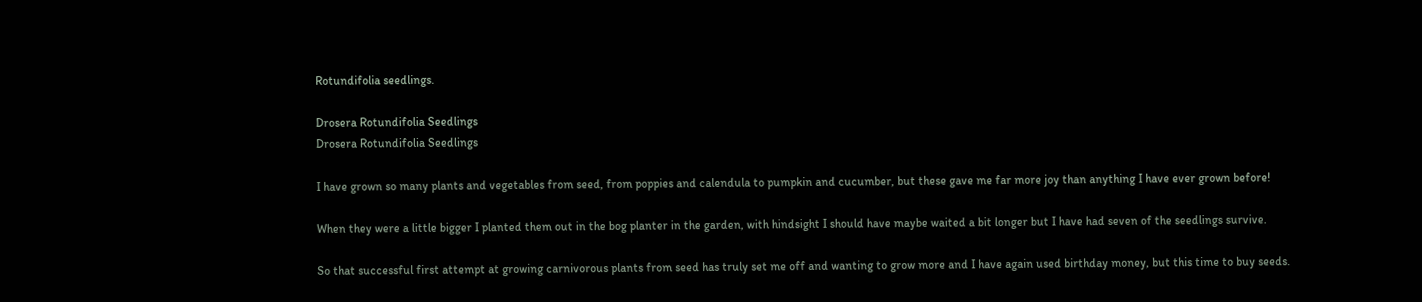Rotundifolia seedlings.

Drosera Rotundifolia Seedlings
Drosera Rotundifolia Seedlings

I have grown so many plants and vegetables from seed, from poppies and calendula to pumpkin and cucumber, but these gave me far more joy than anything I have ever grown before!

When they were a little bigger I planted them out in the bog planter in the garden, with hindsight I should have maybe waited a bit longer but I have had seven of the seedlings survive.

So that successful first attempt at growing carnivorous plants from seed has truly set me off and wanting to grow more and I have again used birthday money, but this time to buy seeds.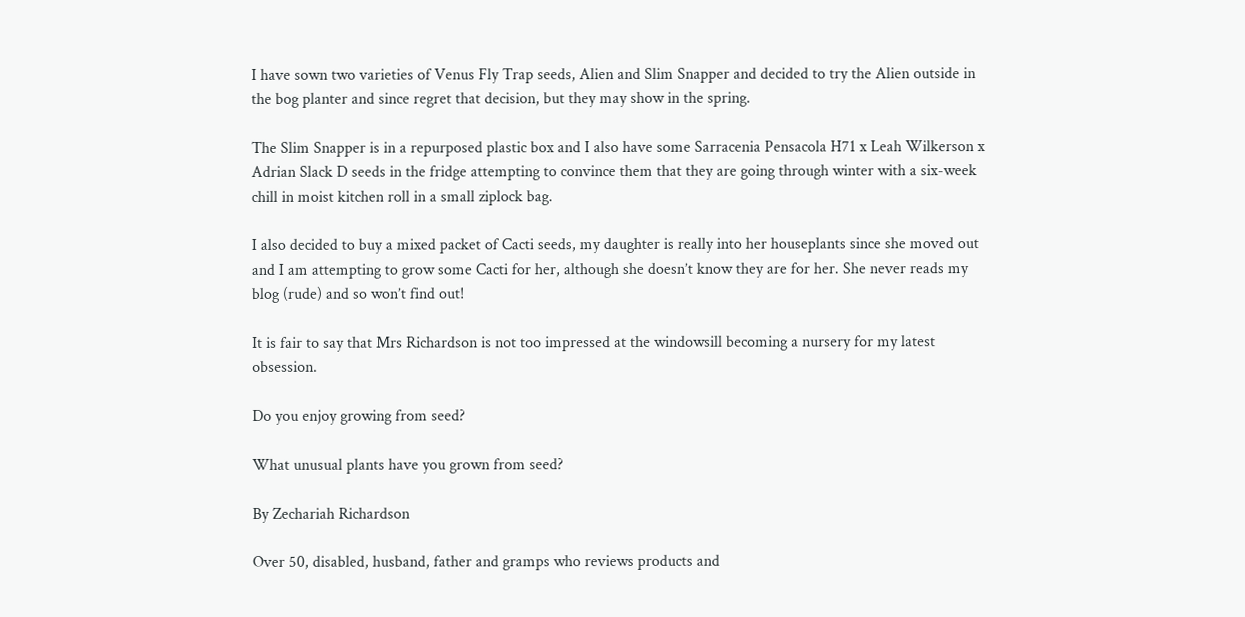I have sown two varieties of Venus Fly Trap seeds, Alien and Slim Snapper and decided to try the Alien outside in the bog planter and since regret that decision, but they may show in the spring.

The Slim Snapper is in a repurposed plastic box and I also have some Sarracenia Pensacola H71 x Leah Wilkerson x Adrian Slack D seeds in the fridge attempting to convince them that they are going through winter with a six-week chill in moist kitchen roll in a small ziplock bag.

I also decided to buy a mixed packet of Cacti seeds, my daughter is really into her houseplants since she moved out and I am attempting to grow some Cacti for her, although she doesn’t know they are for her. She never reads my blog (rude) and so won’t find out!

It is fair to say that Mrs Richardson is not too impressed at the windowsill becoming a nursery for my latest obsession.

Do you enjoy growing from seed?

What unusual plants have you grown from seed?

By Zechariah Richardson

Over 50, disabled, husband, father and gramps who reviews products and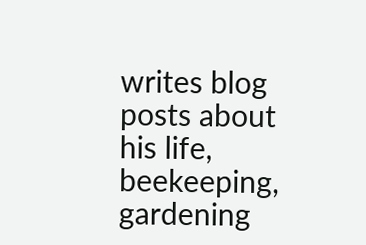writes blog posts about his life, beekeeping, gardening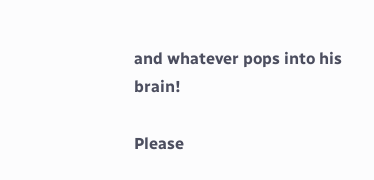and whatever pops into his brain!

Please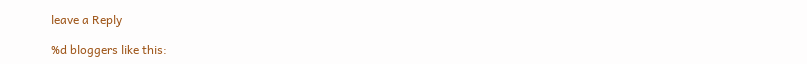leave a Reply

%d bloggers like this: